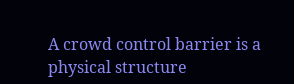A crowd control barrier is a physical structure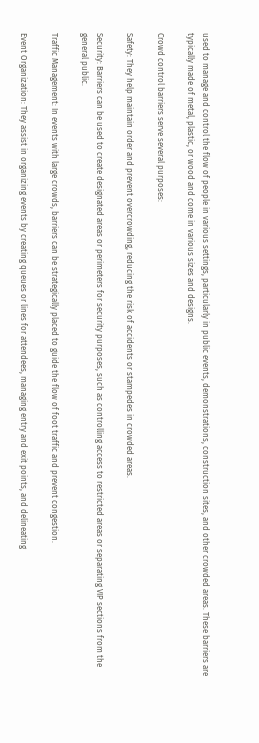used to manage and control the flow of people in various settings, particularly in public events, demonstrations, construction sites, and other crowded areas. These barriers are typically made of metal, plastic, or wood and come in various sizes and designs.

Crowd control barriers serve several purposes:

Safety: They help maintain order and prevent overcrowding, reducing the risk of accidents or stampedes in crowded areas.

Security: Barriers can be used to create designated areas or perimeters for security purposes, such as controlling access to restricted areas or separating VIP sections from the general public.

Traffic Management: In events with large crowds, barriers can be strategically placed to guide the flow of foot traffic and prevent congestion.

Event Organization: They assist in organizing events by creating queues or lines for attendees, managing entry and exit points, and delineating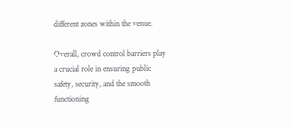different zones within the venue.

Overall, crowd control barriers play a crucial role in ensuring public safety, security, and the smooth functioning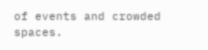of events and crowded spaces.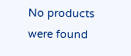No products were found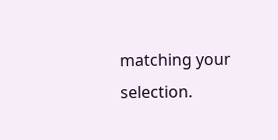matching your selection.